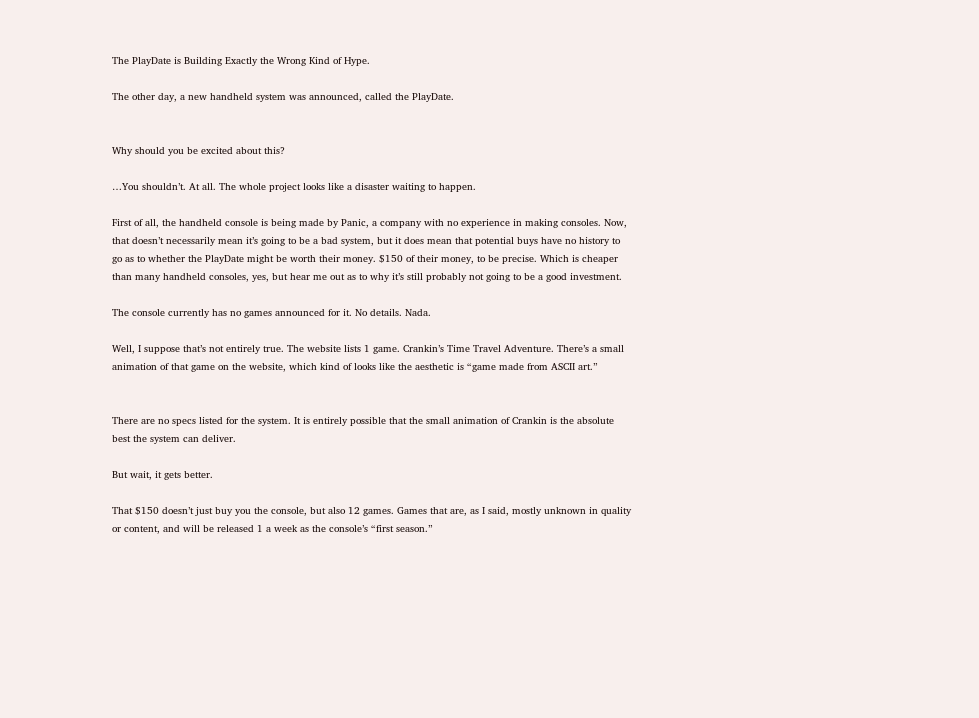The PlayDate is Building Exactly the Wrong Kind of Hype.

The other day, a new handheld system was announced, called the PlayDate.


Why should you be excited about this?

…You shouldn’t. At all. The whole project looks like a disaster waiting to happen.

First of all, the handheld console is being made by Panic, a company with no experience in making consoles. Now, that doesn’t necessarily mean it’s going to be a bad system, but it does mean that potential buys have no history to go as to whether the PlayDate might be worth their money. $150 of their money, to be precise. Which is cheaper than many handheld consoles, yes, but hear me out as to why it’s still probably not going to be a good investment.

The console currently has no games announced for it. No details. Nada.

Well, I suppose that’s not entirely true. The website lists 1 game. Crankin’s Time Travel Adventure. There’s a small animation of that game on the website, which kind of looks like the aesthetic is “game made from ASCII art.”


There are no specs listed for the system. It is entirely possible that the small animation of Crankin is the absolute best the system can deliver.

But wait, it gets better.

That $150 doesn’t just buy you the console, but also 12 games. Games that are, as I said, mostly unknown in quality or content, and will be released 1 a week as the console’s “first season.”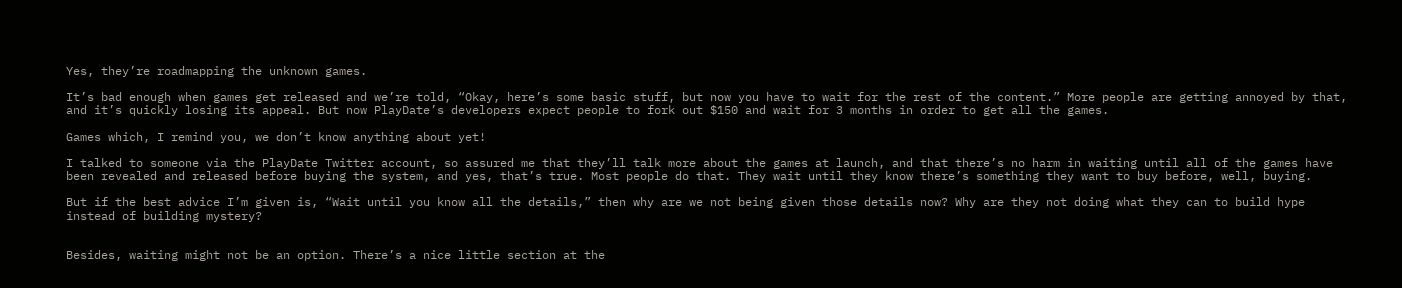Yes, they’re roadmapping the unknown games.

It’s bad enough when games get released and we’re told, “Okay, here’s some basic stuff, but now you have to wait for the rest of the content.” More people are getting annoyed by that, and it’s quickly losing its appeal. But now PlayDate’s developers expect people to fork out $150 and wait for 3 months in order to get all the games.

Games which, I remind you, we don’t know anything about yet!

I talked to someone via the PlayDate Twitter account, so assured me that they’ll talk more about the games at launch, and that there’s no harm in waiting until all of the games have been revealed and released before buying the system, and yes, that’s true. Most people do that. They wait until they know there’s something they want to buy before, well, buying.

But if the best advice I’m given is, “Wait until you know all the details,” then why are we not being given those details now? Why are they not doing what they can to build hype instead of building mystery?


Besides, waiting might not be an option. There’s a nice little section at the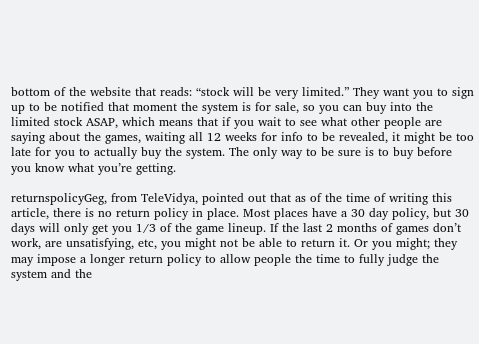bottom of the website that reads: “stock will be very limited.” They want you to sign up to be notified that moment the system is for sale, so you can buy into the limited stock ASAP, which means that if you wait to see what other people are saying about the games, waiting all 12 weeks for info to be revealed, it might be too late for you to actually buy the system. The only way to be sure is to buy before you know what you’re getting.

returnspolicyGeg, from TeleVidya, pointed out that as of the time of writing this article, there is no return policy in place. Most places have a 30 day policy, but 30 days will only get you 1/3 of the game lineup. If the last 2 months of games don’t work, are unsatisfying, etc, you might not be able to return it. Or you might; they may impose a longer return policy to allow people the time to fully judge the system and the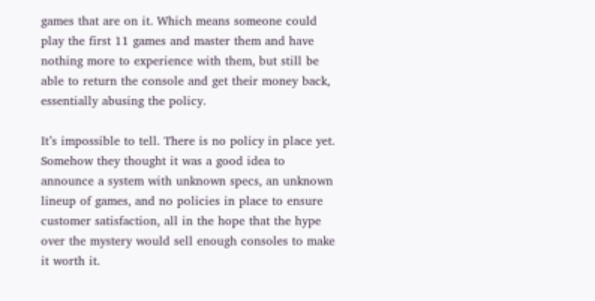games that are on it. Which means someone could play the first 11 games and master them and have nothing more to experience with them, but still be able to return the console and get their money back, essentially abusing the policy.

It’s impossible to tell. There is no policy in place yet. Somehow they thought it was a good idea to announce a system with unknown specs, an unknown lineup of games, and no policies in place to ensure customer satisfaction, all in the hope that the hype over the mystery would sell enough consoles to make it worth it.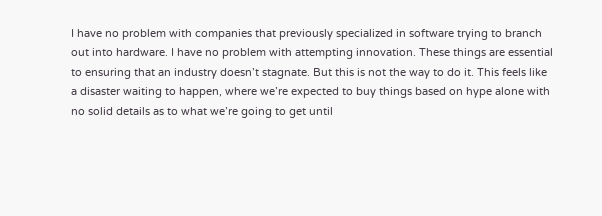I have no problem with companies that previously specialized in software trying to branch out into hardware. I have no problem with attempting innovation. These things are essential to ensuring that an industry doesn’t stagnate. But this is not the way to do it. This feels like a disaster waiting to happen, where we’re expected to buy things based on hype alone with no solid details as to what we’re going to get until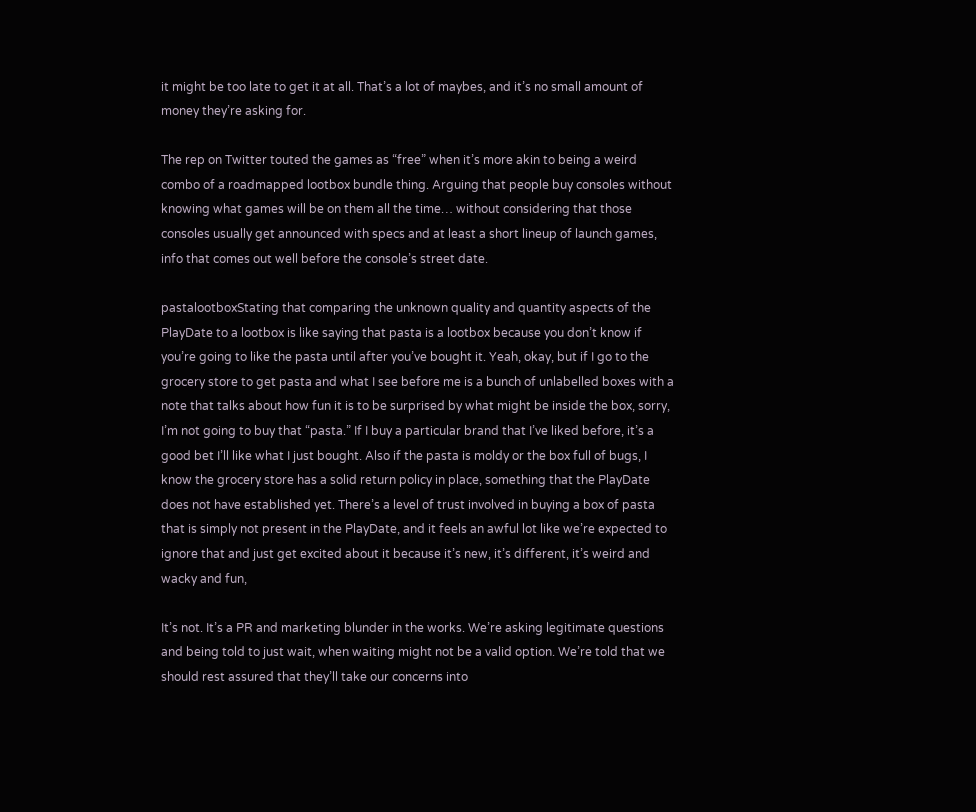it might be too late to get it at all. That’s a lot of maybes, and it’s no small amount of money they’re asking for.

The rep on Twitter touted the games as “free” when it’s more akin to being a weird combo of a roadmapped lootbox bundle thing. Arguing that people buy consoles without knowing what games will be on them all the time… without considering that those consoles usually get announced with specs and at least a short lineup of launch games, info that comes out well before the console’s street date.

pastalootboxStating that comparing the unknown quality and quantity aspects of the PlayDate to a lootbox is like saying that pasta is a lootbox because you don’t know if you’re going to like the pasta until after you’ve bought it. Yeah, okay, but if I go to the grocery store to get pasta and what I see before me is a bunch of unlabelled boxes with a note that talks about how fun it is to be surprised by what might be inside the box, sorry, I’m not going to buy that “pasta.” If I buy a particular brand that I’ve liked before, it’s a good bet I’ll like what I just bought. Also if the pasta is moldy or the box full of bugs, I know the grocery store has a solid return policy in place, something that the PlayDate does not have established yet. There’s a level of trust involved in buying a box of pasta that is simply not present in the PlayDate, and it feels an awful lot like we’re expected to ignore that and just get excited about it because it’s new, it’s different, it’s weird and wacky and fun,

It’s not. It’s a PR and marketing blunder in the works. We’re asking legitimate questions and being told to just wait, when waiting might not be a valid option. We’re told that we should rest assured that they’ll take our concerns into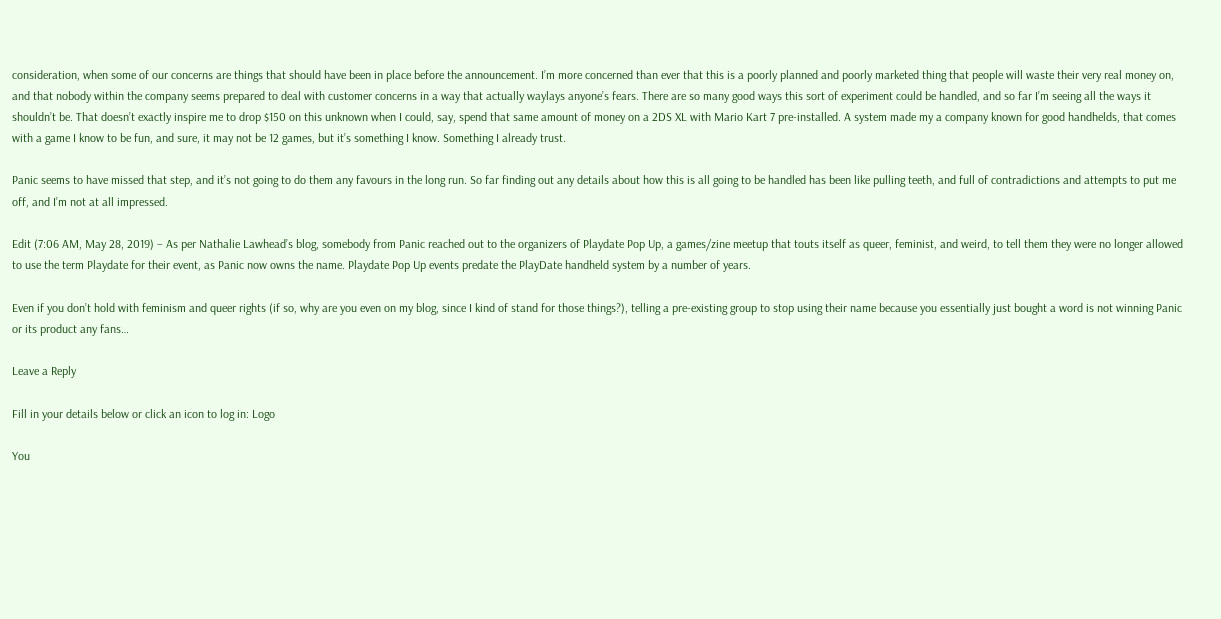consideration, when some of our concerns are things that should have been in place before the announcement. I’m more concerned than ever that this is a poorly planned and poorly marketed thing that people will waste their very real money on, and that nobody within the company seems prepared to deal with customer concerns in a way that actually waylays anyone’s fears. There are so many good ways this sort of experiment could be handled, and so far I’m seeing all the ways it shouldn’t be. That doesn’t exactly inspire me to drop $150 on this unknown when I could, say, spend that same amount of money on a 2DS XL with Mario Kart 7 pre-installed. A system made my a company known for good handhelds, that comes with a game I know to be fun, and sure, it may not be 12 games, but it’s something I know. Something I already trust.

Panic seems to have missed that step, and it’s not going to do them any favours in the long run. So far finding out any details about how this is all going to be handled has been like pulling teeth, and full of contradictions and attempts to put me off, and I’m not at all impressed.

Edit (7:06 AM, May 28, 2019) – As per Nathalie Lawhead’s blog, somebody from Panic reached out to the organizers of Playdate Pop Up, a games/zine meetup that touts itself as queer, feminist, and weird, to tell them they were no longer allowed to use the term Playdate for their event, as Panic now owns the name. Playdate Pop Up events predate the PlayDate handheld system by a number of years.

Even if you don’t hold with feminism and queer rights (if so, why are you even on my blog, since I kind of stand for those things?), telling a pre-existing group to stop using their name because you essentially just bought a word is not winning Panic or its product any fans…

Leave a Reply

Fill in your details below or click an icon to log in: Logo

You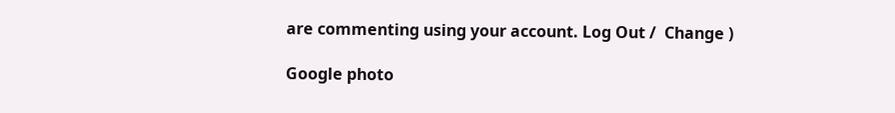are commenting using your account. Log Out /  Change )

Google photo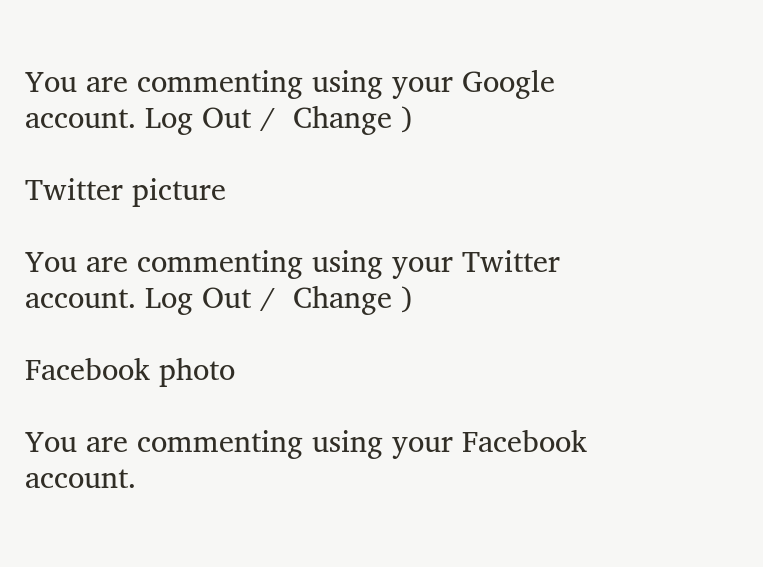You are commenting using your Google account. Log Out /  Change )

Twitter picture

You are commenting using your Twitter account. Log Out /  Change )

Facebook photo

You are commenting using your Facebook account.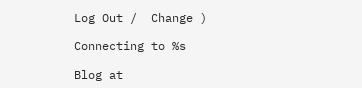Log Out /  Change )

Connecting to %s

Blog at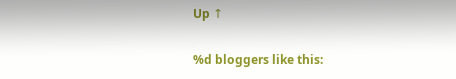Up ↑

%d bloggers like this: